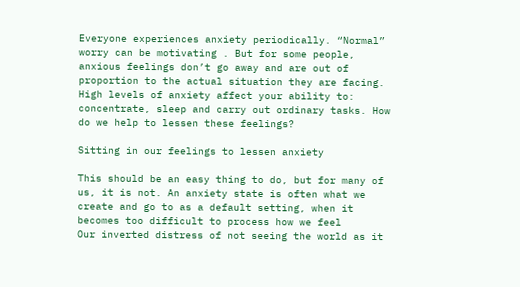Everyone experiences anxiety periodically. “Normal” worry can be motivating . But for some people, anxious feelings don’t go away and are out of proportion to the actual situation they are facing.
High levels of anxiety affect your ability to: concentrate, sleep and carry out ordinary tasks. How do we help to lessen these feelings?

Sitting in our feelings to lessen anxiety

This should be an easy thing to do, but for many of us, it is not. An anxiety state is often what we create and go to as a default setting, when it becomes too difficult to process how we feel
Our inverted distress of not seeing the world as it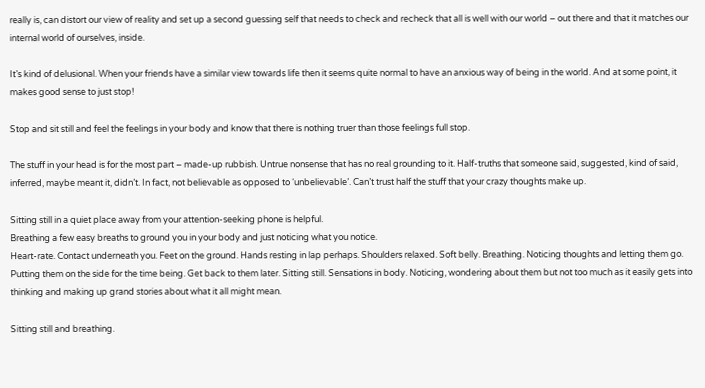really is, can distort our view of reality and set up a second guessing self that needs to check and recheck that all is well with our world – out there and that it matches our internal world of ourselves, inside.

It’s kind of delusional. When your friends have a similar view towards life then it seems quite normal to have an anxious way of being in the world. And at some point, it makes good sense to just stop!

Stop and sit still and feel the feelings in your body and know that there is nothing truer than those feelings full stop.

The stuff in your head is for the most part – made-up rubbish. Untrue nonsense that has no real grounding to it. Half-truths that someone said, suggested, kind of said, inferred, maybe meant it, didn’t. In fact, not believable as opposed to ‘unbelievable’. Can’t trust half the stuff that your crazy thoughts make up.

Sitting still in a quiet place away from your attention-seeking phone is helpful.
Breathing a few easy breaths to ground you in your body and just noticing what you notice.
Heart-rate. Contact underneath you. Feet on the ground. Hands resting in lap perhaps. Shoulders relaxed. Soft belly. Breathing. Noticing thoughts and letting them go. Putting them on the side for the time being. Get back to them later. Sitting still. Sensations in body. Noticing, wondering about them but not too much as it easily gets into thinking and making up grand stories about what it all might mean.

Sitting still and breathing.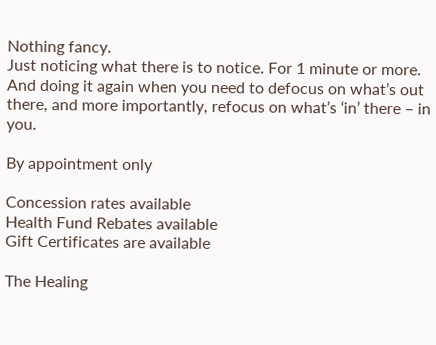Nothing fancy.
Just noticing what there is to notice. For 1 minute or more.
And doing it again when you need to defocus on what’s out there, and more importantly, refocus on what’s ‘in’ there – in you.

By appointment only

Concession rates available
Health Fund Rebates available
Gift Certificates are available

The Healing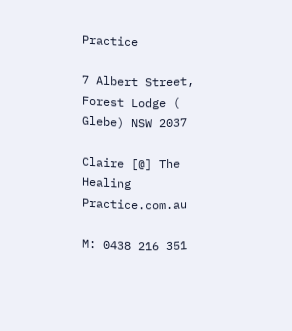Practice

7 Albert Street, Forest Lodge ( Glebe) NSW 2037

Claire [@] The Healing Practice.com.au

M: 0438 216 351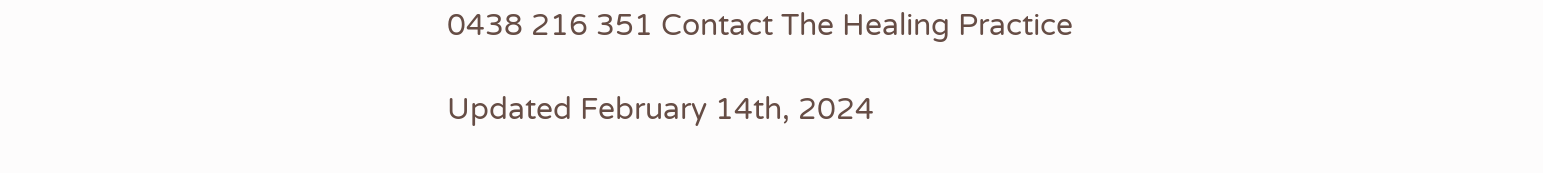0438 216 351 Contact The Healing Practice

Updated February 14th, 2024